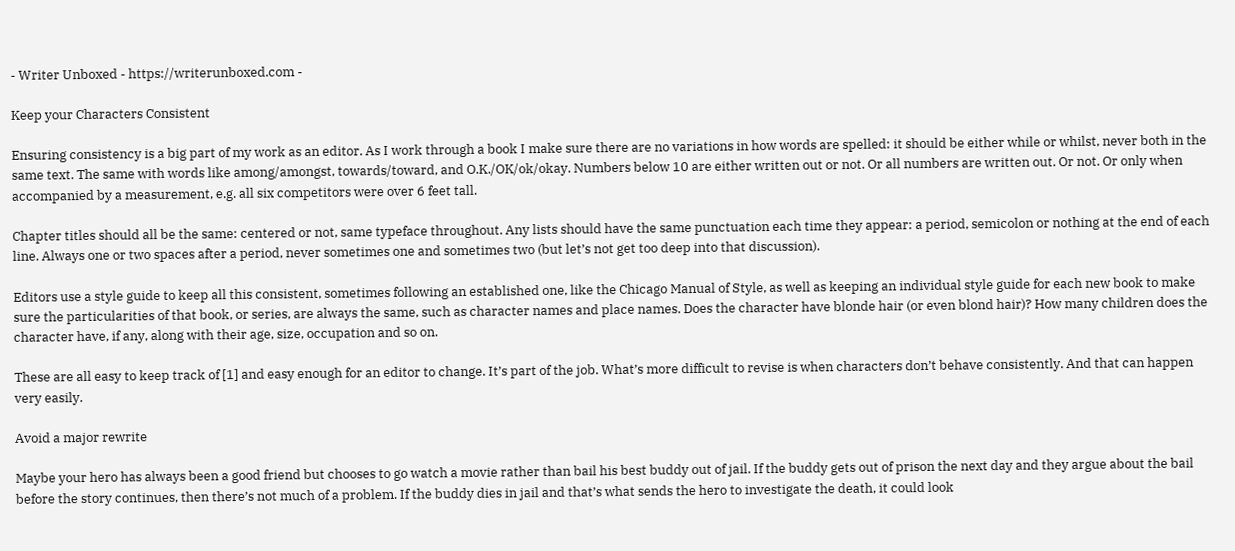- Writer Unboxed - https://writerunboxed.com -

Keep your Characters Consistent

Ensuring consistency is a big part of my work as an editor. As I work through a book I make sure there are no variations in how words are spelled: it should be either while or whilst, never both in the same text. The same with words like among/amongst, towards/toward, and O.K./OK/ok/okay. Numbers below 10 are either written out or not. Or all numbers are written out. Or not. Or only when accompanied by a measurement, e.g. all six competitors were over 6 feet tall.

Chapter titles should all be the same: centered or not, same typeface throughout. Any lists should have the same punctuation each time they appear: a period, semicolon or nothing at the end of each line. Always one or two spaces after a period, never sometimes one and sometimes two (but let’s not get too deep into that discussion).

Editors use a style guide to keep all this consistent, sometimes following an established one, like the Chicago Manual of Style, as well as keeping an individual style guide for each new book to make sure the particularities of that book, or series, are always the same, such as character names and place names. Does the character have blonde hair (or even blond hair)? How many children does the character have, if any, along with their age, size, occupation and so on.

These are all easy to keep track of [1] and easy enough for an editor to change. It’s part of the job. What’s more difficult to revise is when characters don’t behave consistently. And that can happen very easily.

Avoid a major rewrite

Maybe your hero has always been a good friend but chooses to go watch a movie rather than bail his best buddy out of jail. If the buddy gets out of prison the next day and they argue about the bail before the story continues, then there’s not much of a problem. If the buddy dies in jail and that’s what sends the hero to investigate the death, it could look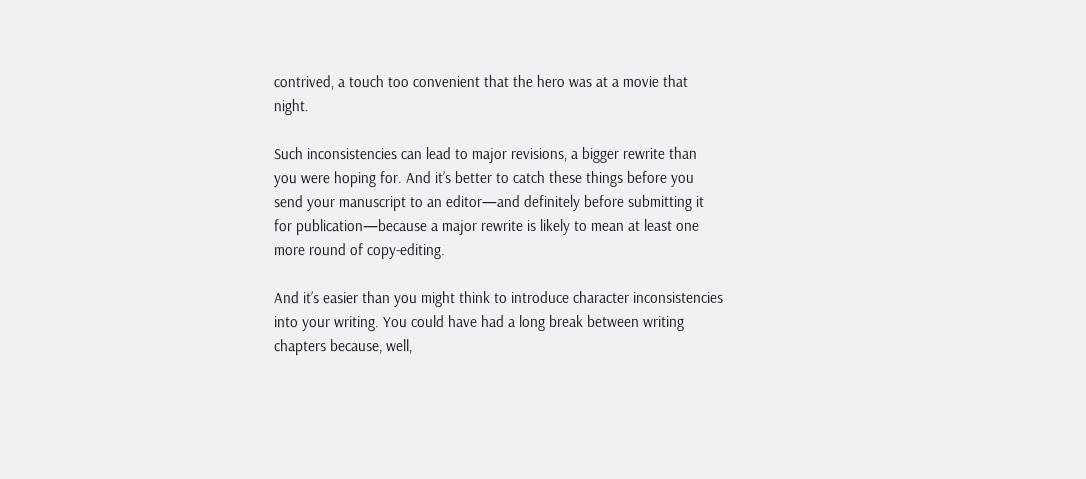contrived, a touch too convenient that the hero was at a movie that night.

Such inconsistencies can lead to major revisions, a bigger rewrite than you were hoping for. And it’s better to catch these things before you send your manuscript to an editor—and definitely before submitting it for publication—because a major rewrite is likely to mean at least one more round of copy-editing.

And it’s easier than you might think to introduce character inconsistencies into your writing. You could have had a long break between writing chapters because, well,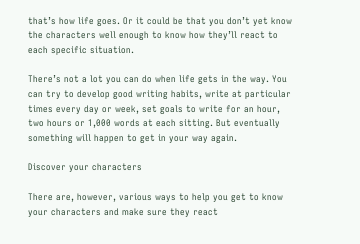that’s how life goes. Or it could be that you don’t yet know the characters well enough to know how they’ll react to each specific situation.

There’s not a lot you can do when life gets in the way. You can try to develop good writing habits, write at particular times every day or week, set goals to write for an hour, two hours or 1,000 words at each sitting. But eventually something will happen to get in your way again.

Discover your characters

There are, however, various ways to help you get to know your characters and make sure they react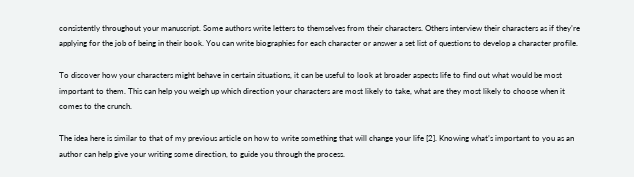consistently throughout your manuscript. Some authors write letters to themselves from their characters. Others interview their characters as if they’re applying for the job of being in their book. You can write biographies for each character or answer a set list of questions to develop a character profile.

To discover how your characters might behave in certain situations, it can be useful to look at broader aspects life to find out what would be most important to them. This can help you weigh up which direction your characters are most likely to take, what are they most likely to choose when it comes to the crunch.

The idea here is similar to that of my previous article on how to write something that will change your life [2]. Knowing what’s important to you as an author can help give your writing some direction, to guide you through the process.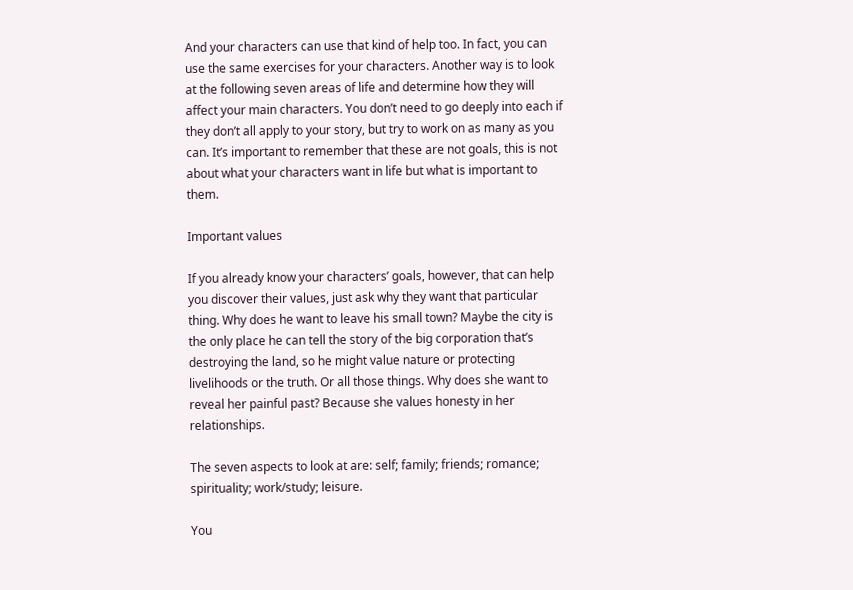And your characters can use that kind of help too. In fact, you can use the same exercises for your characters. Another way is to look at the following seven areas of life and determine how they will affect your main characters. You don’t need to go deeply into each if they don’t all apply to your story, but try to work on as many as you can. It’s important to remember that these are not goals, this is not about what your characters want in life but what is important to them.

Important values

If you already know your characters’ goals, however, that can help you discover their values, just ask why they want that particular thing. Why does he want to leave his small town? Maybe the city is the only place he can tell the story of the big corporation that’s destroying the land, so he might value nature or protecting livelihoods or the truth. Or all those things. Why does she want to reveal her painful past? Because she values honesty in her relationships.

The seven aspects to look at are: self; family; friends; romance; spirituality; work/study; leisure.

You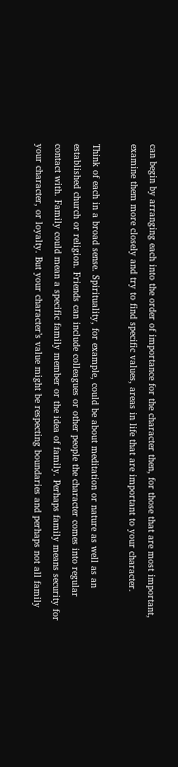can begin by arranging each into the order of importance for the character then, for those that are most important, examine them more closely and try to find specific values, areas in life that are important to your character.

Think of each in a broad sense. Spirituality, for example, could be about meditation or nature as well as an established church or religion. Friends can include colleagues or other people the character comes into regular contact with. Family could mean a specific family member or the idea of family. Perhaps family means security for your character, or loyalty. But your character’s value might be respecting boundaries and perhaps not all family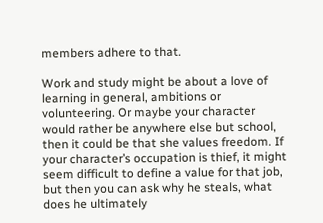members adhere to that.

Work and study might be about a love of learning in general, ambitions or volunteering. Or maybe your character would rather be anywhere else but school, then it could be that she values freedom. If your character’s occupation is thief, it might seem difficult to define a value for that job, but then you can ask why he steals, what does he ultimately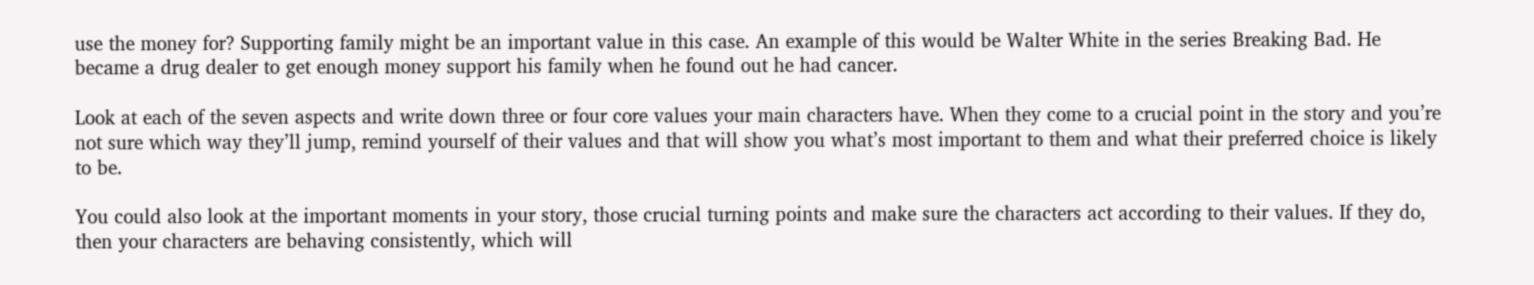use the money for? Supporting family might be an important value in this case. An example of this would be Walter White in the series Breaking Bad. He became a drug dealer to get enough money support his family when he found out he had cancer.

Look at each of the seven aspects and write down three or four core values your main characters have. When they come to a crucial point in the story and you’re not sure which way they’ll jump, remind yourself of their values and that will show you what’s most important to them and what their preferred choice is likely to be.

You could also look at the important moments in your story, those crucial turning points and make sure the characters act according to their values. If they do, then your characters are behaving consistently, which will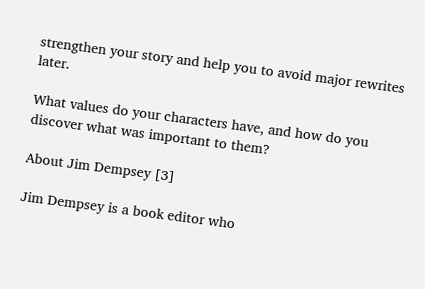strengthen your story and help you to avoid major rewrites later.

What values do your characters have, and how do you discover what was important to them?

About Jim Dempsey [3]

Jim Dempsey is a book editor who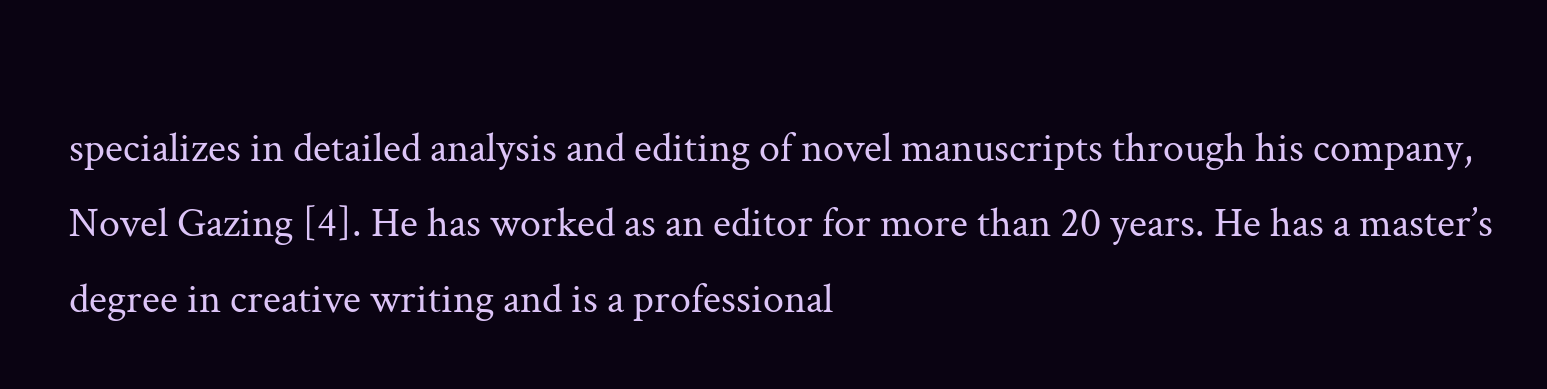specializes in detailed analysis and editing of novel manuscripts through his company, Novel Gazing [4]. He has worked as an editor for more than 20 years. He has a master’s degree in creative writing and is a professional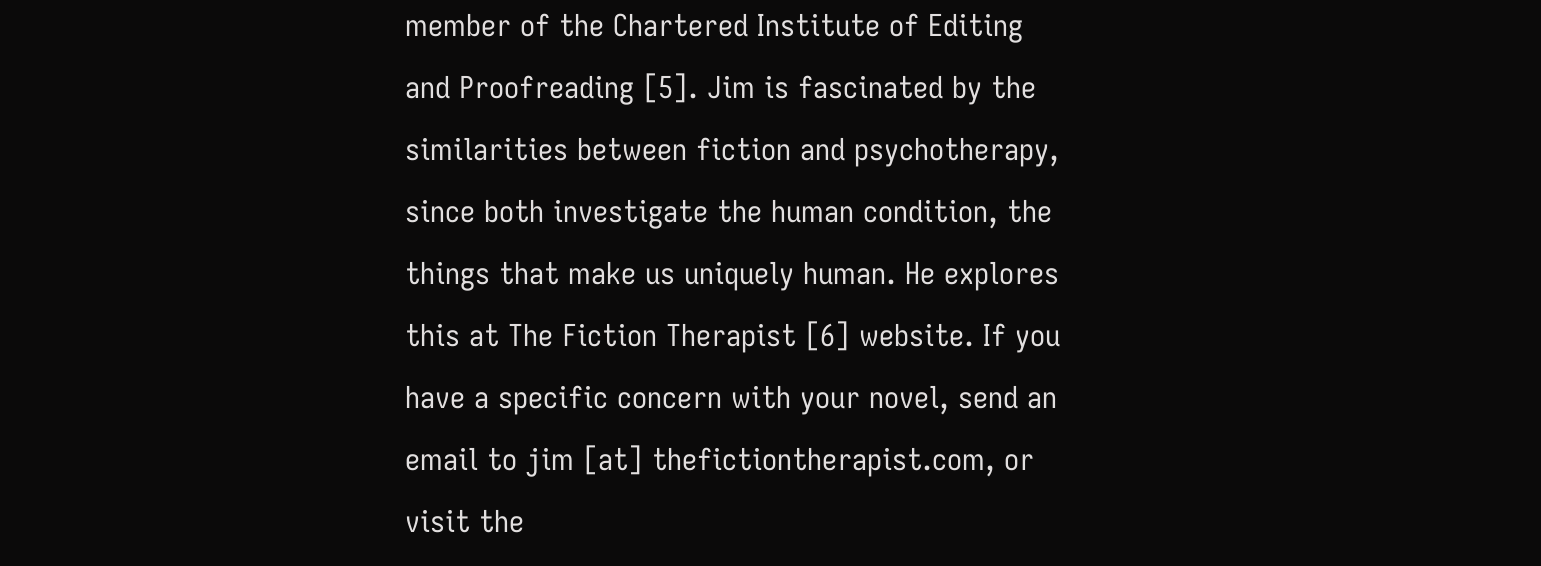member of the Chartered Institute of Editing and Proofreading [5]. Jim is fascinated by the similarities between fiction and psychotherapy, since both investigate the human condition, the things that make us uniquely human. He explores this at The Fiction Therapist [6] website. If you have a specific concern with your novel, send an email to jim [at] thefictiontherapist.com, or visit the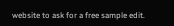website to ask for a free sample edit.